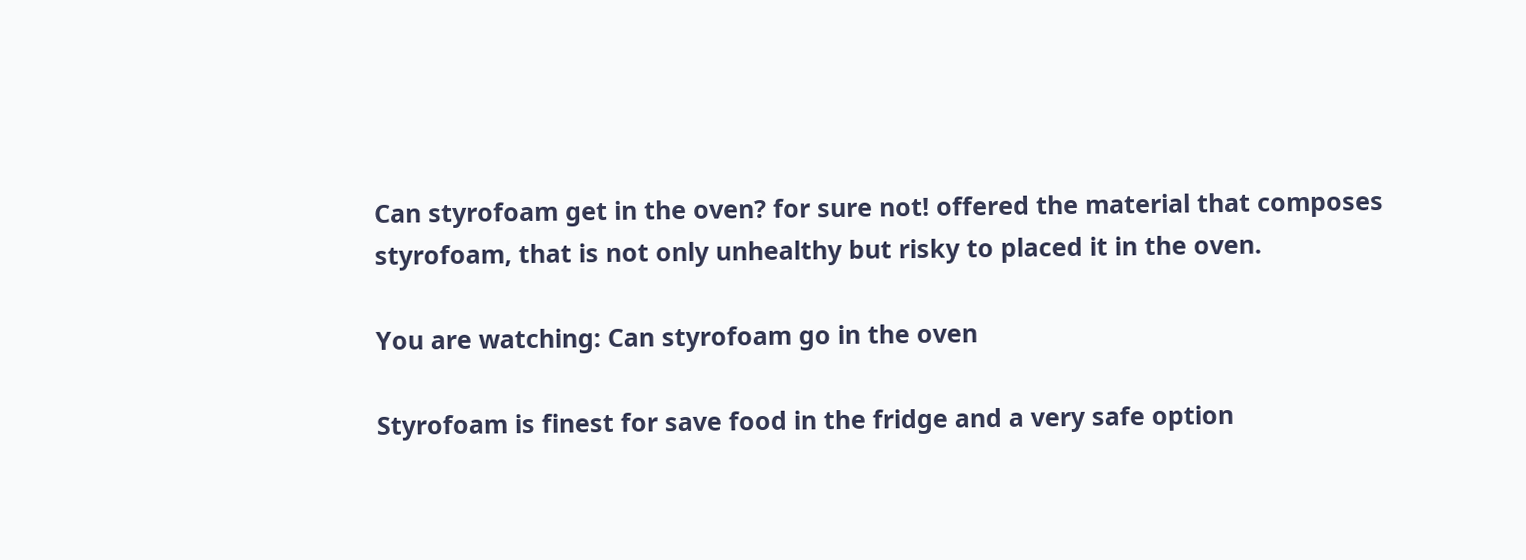Can styrofoam get in the oven? for sure not! offered the material that composes styrofoam, that is not only unhealthy but risky to placed it in the oven.

You are watching: Can styrofoam go in the oven

Styrofoam is finest for save food in the fridge and a very safe option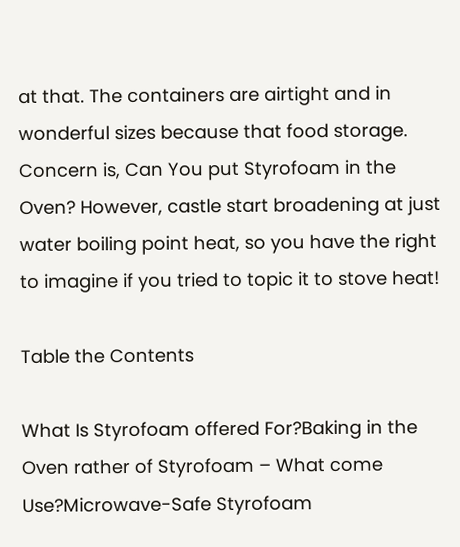at that. The containers are airtight and in wonderful sizes because that food storage. Concern is, Can You put Styrofoam in the Oven? However, castle start broadening at just water boiling point heat, so you have the right to imagine if you tried to topic it to stove heat!

Table the Contents

What Is Styrofoam offered For?Baking in the Oven rather of Styrofoam – What come Use?Microwave-Safe Styrofoam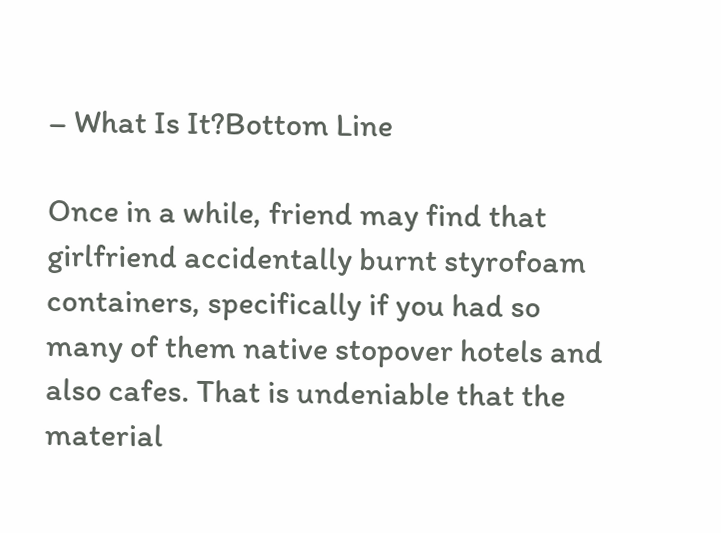– What Is It?Bottom Line

Once in a while, friend may find that girlfriend accidentally burnt styrofoam containers, specifically if you had so many of them native stopover hotels and also cafes. That is undeniable that the material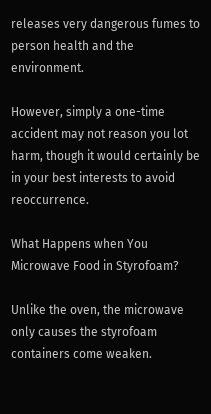releases very dangerous fumes to person health and the environment.

However, simply a one-time accident may not reason you lot harm, though it would certainly be in your best interests to avoid reoccurrence.

What Happens when You Microwave Food in Styrofoam?

Unlike the oven, the microwave only causes the styrofoam containers come weaken.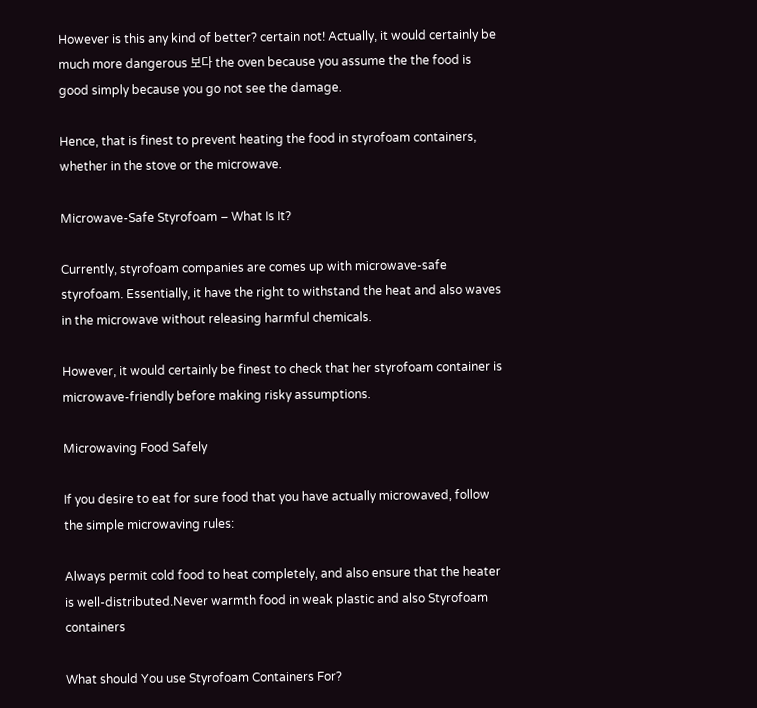However is this any kind of better? certain not! Actually, it would certainly be much more dangerous 보다 the oven because you assume the the food is good simply because you go not see the damage.

Hence, that is finest to prevent heating the food in styrofoam containers, whether in the stove or the microwave.

Microwave-Safe Styrofoam – What Is It?

Currently, styrofoam companies are comes up with microwave-safe styrofoam. Essentially, it have the right to withstand the heat and also waves in the microwave without releasing harmful chemicals.

However, it would certainly be finest to check that her styrofoam container is microwave-friendly before making risky assumptions.

Microwaving Food Safely

If you desire to eat for sure food that you have actually microwaved, follow the simple microwaving rules:

Always permit cold food to heat completely, and also ensure that the heater is well-distributed.Never warmth food in weak plastic and also Styrofoam containers

What should You use Styrofoam Containers For?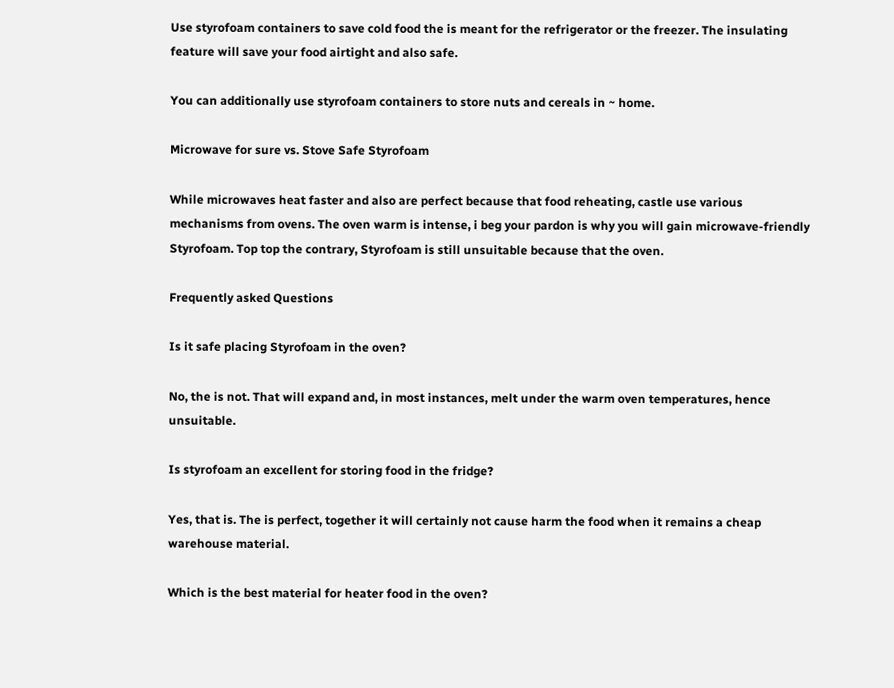Use styrofoam containers to save cold food the is meant for the refrigerator or the freezer. The insulating feature will save your food airtight and also safe.

You can additionally use styrofoam containers to store nuts and cereals in ~ home.

Microwave for sure vs. Stove Safe Styrofoam

While microwaves heat faster and also are perfect because that food reheating, castle use various mechanisms from ovens. The oven warm is intense, i beg your pardon is why you will gain microwave-friendly Styrofoam. Top top the contrary, Styrofoam is still unsuitable because that the oven.

Frequently asked Questions

Is it safe placing Styrofoam in the oven?

No, the is not. That will expand and, in most instances, melt under the warm oven temperatures, hence unsuitable.

Is styrofoam an excellent for storing food in the fridge?

Yes, that is. The is perfect, together it will certainly not cause harm the food when it remains a cheap warehouse material.

Which is the best material for heater food in the oven?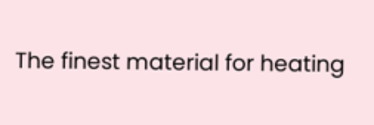The finest material for heating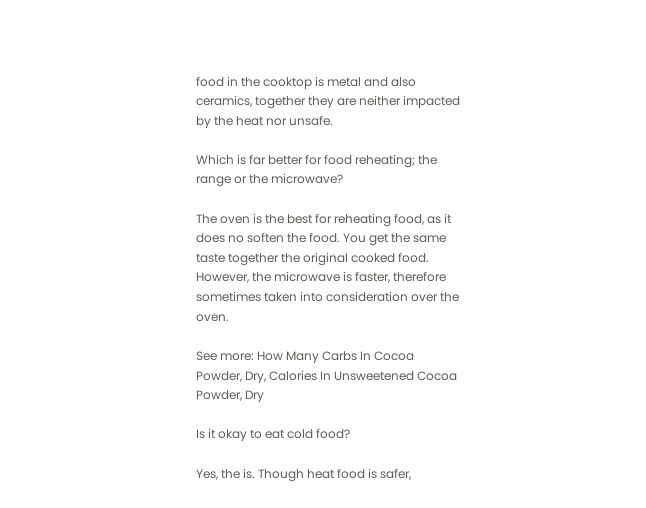food in the cooktop is metal and also ceramics, together they are neither impacted by the heat nor unsafe.

Which is far better for food reheating; the range or the microwave?

The oven is the best for reheating food, as it does no soften the food. You get the same taste together the original cooked food. However, the microwave is faster, therefore sometimes taken into consideration over the oven.

See more: How Many Carbs In Cocoa Powder, Dry, Calories In Unsweetened Cocoa Powder, Dry

Is it okay to eat cold food?

Yes, the is. Though heat food is safer,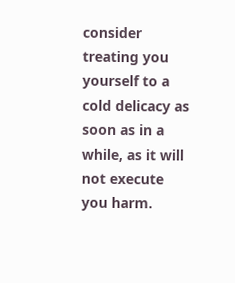consider treating you yourself to a cold delicacy as soon as in a while, as it will not execute you harm.